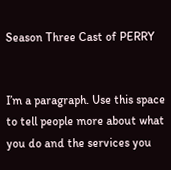Season Three Cast of PERRY


I’m a paragraph. Use this space to tell people more about what you do and the services you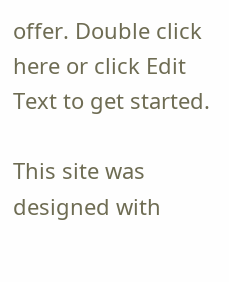offer. Double click here or click Edit Text to get started.

This site was designed with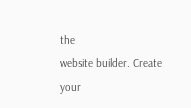the
website builder. Create your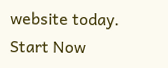website today.
Start Now